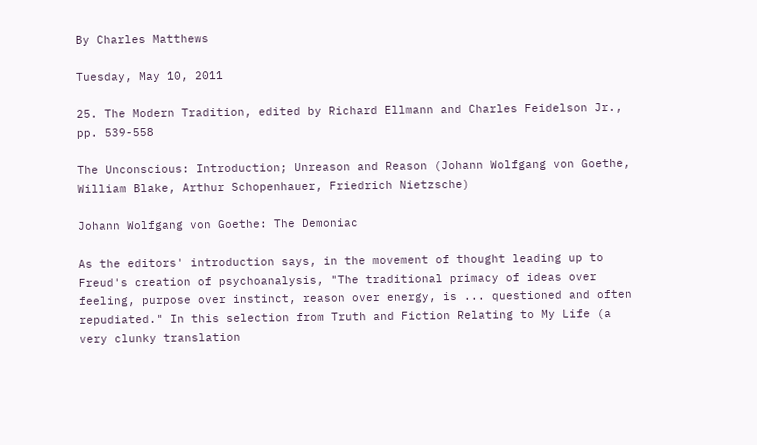By Charles Matthews

Tuesday, May 10, 2011

25. The Modern Tradition, edited by Richard Ellmann and Charles Feidelson Jr., pp. 539-558

The Unconscious: Introduction; Unreason and Reason (Johann Wolfgang von Goethe, William Blake, Arthur Schopenhauer, Friedrich Nietzsche)

Johann Wolfgang von Goethe: The Demoniac

As the editors' introduction says, in the movement of thought leading up to Freud's creation of psychoanalysis, "The traditional primacy of ideas over feeling, purpose over instinct, reason over energy, is ... questioned and often repudiated." In this selection from Truth and Fiction Relating to My Life (a very clunky translation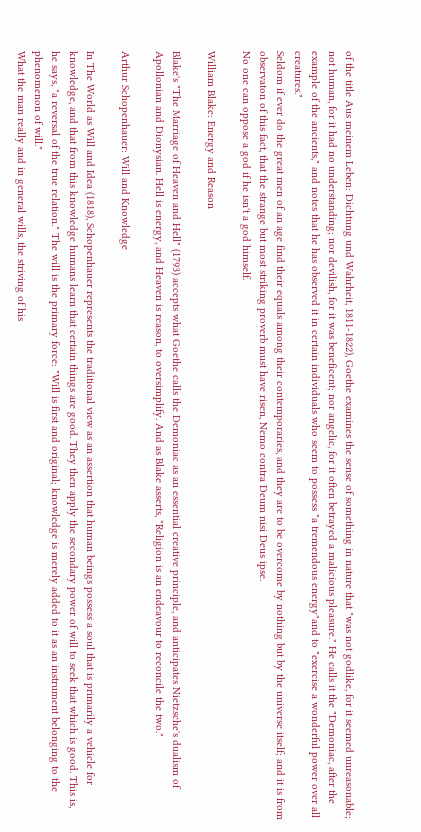of the title Aus meinem Leben: Dichtung und Wahrheit, 1811-1822), Goethe examines the sense of something in nature that "was not godlike, for it seemed unreasonable; not human, for it had no understanding; nor devilish, for it was beneficent; nor angelic, for it often betrayed a malicious pleasure." He calls it the "Demoniac, after the example of the ancients," and notes that he has observed it in certain individuals who seem to possess "a tremendous energy"and to "exercise a wonderful power over all creatures."
Seldom if ever do the great men of an age find their equals among their contemporaries, and they are to be overcome by nothing but by the universe itself; and it is from observaton of this fact, that the strange but most striking proverb must have risen, Nemo contra Deum nisi Deus ipse.
No one can oppose a god if he isn't a god himself.

William Blake: Energy and Reason

Blake's "The Marriage of Heaven and Hell" (1793) accepts what Goethe calls the Demoniac as an essential creative principle, and anticipates Nietzsche's dualism of Apollonian and Dionysian. Hell is energy, and Heaven is reason, to oversimplify. And as Blake asserts, "Religion is an endeavour to reconcile the two."

Arthur Schopenhauer: Will and Knowledge

In The World as Will and Idea (1818), Schopenhauer represents the traditional view as an assertion that human beings possess a soul that is primarily a vehicle for knowledge, and that from this knowledge humans learn that certain things are good. They then apply the secondary power of will to seek that which is good. This is, he says, "a reversal of the true relation." The will is the primary force: "Will is first and original; knowledge is merely added to it as an instrument belonging to the phenomenon of will."
What the man really and in general wills, the striving of his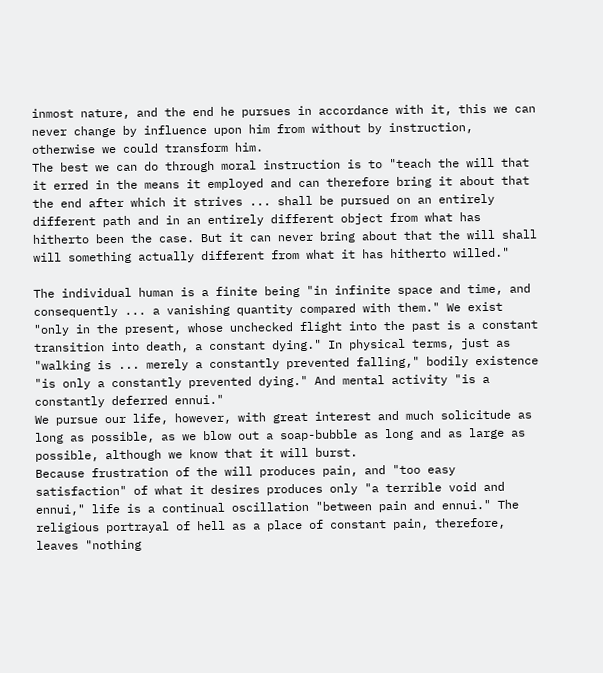inmost nature, and the end he pursues in accordance with it, this we can never change by influence upon him from without by instruction, otherwise we could transform him.
The best we can do through moral instruction is to "teach the will that it erred in the means it employed and can therefore bring it about that the end after which it strives ... shall be pursued on an entirely different path and in an entirely different object from what has hitherto been the case. But it can never bring about that the will shall will something actually different from what it has hitherto willed."

The individual human is a finite being "in infinite space and time, and consequently ... a vanishing quantity compared with them." We exist "only in the present, whose unchecked flight into the past is a constant transition into death, a constant dying." In physical terms, just as "walking is ... merely a constantly prevented falling," bodily existence "is only a constantly prevented dying." And mental activity "is a constantly deferred ennui."
We pursue our life, however, with great interest and much solicitude as long as possible, as we blow out a soap-bubble as long and as large as possible, although we know that it will burst.
Because frustration of the will produces pain, and "too easy satisfaction" of what it desires produces only "a terrible void and ennui," life is a continual oscillation "between pain and ennui." The religious portrayal of hell as a place of constant pain, therefore, leaves "nothing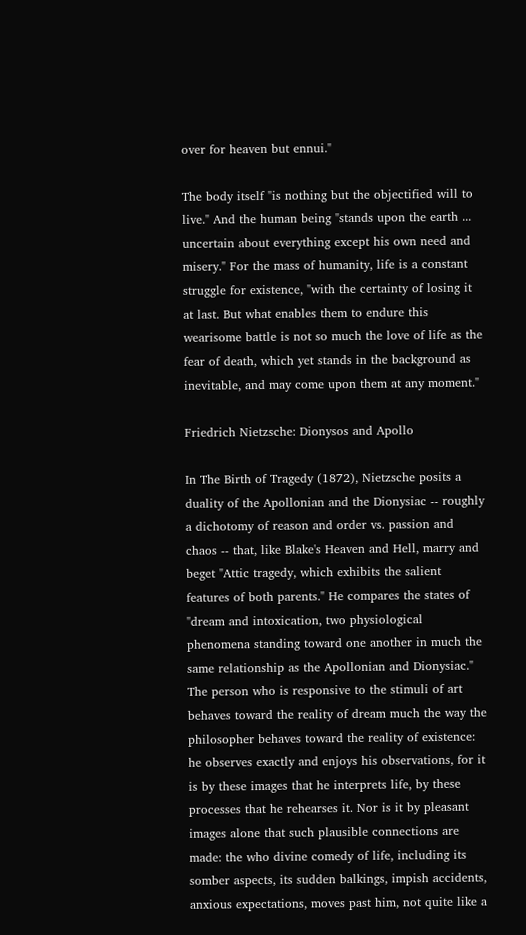over for heaven but ennui."

The body itself "is nothing but the objectified will to live." And the human being "stands upon the earth ... uncertain about everything except his own need and misery." For the mass of humanity, life is a constant struggle for existence, "with the certainty of losing it at last. But what enables them to endure this wearisome battle is not so much the love of life as the fear of death, which yet stands in the background as inevitable, and may come upon them at any moment."

Friedrich Nietzsche: Dionysos and Apollo

In The Birth of Tragedy (1872), Nietzsche posits a duality of the Apollonian and the Dionysiac -- roughly a dichotomy of reason and order vs. passion and chaos -- that, like Blake's Heaven and Hell, marry and beget "Attic tragedy, which exhibits the salient features of both parents." He compares the states of "dream and intoxication, two physiological phenomena standing toward one another in much the same relationship as the Apollonian and Dionysiac."
The person who is responsive to the stimuli of art behaves toward the reality of dream much the way the philosopher behaves toward the reality of existence: he observes exactly and enjoys his observations, for it is by these images that he interprets life, by these processes that he rehearses it. Nor is it by pleasant images alone that such plausible connections are made: the who divine comedy of life, including its somber aspects, its sudden balkings, impish accidents, anxious expectations, moves past him, not quite like a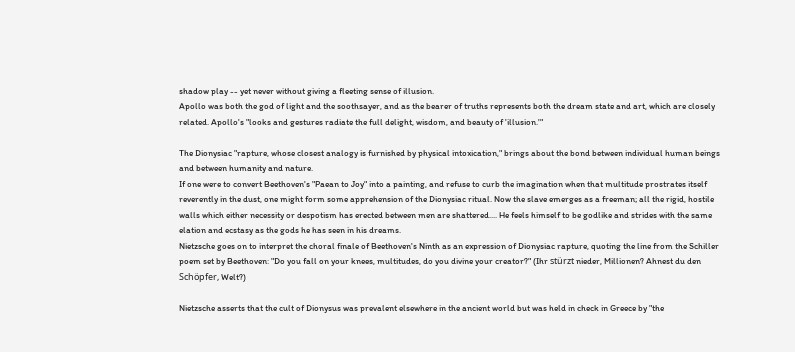shadow play -- yet never without giving a fleeting sense of illusion.
Apollo was both the god of light and the soothsayer, and as the bearer of truths represents both the dream state and art, which are closely related. Apollo's "looks and gestures radiate the full delight, wisdom, and beauty of 'illusion.'"

The Dionysiac "rapture, whose closest analogy is furnished by physical intoxication," brings about the bond between individual human beings and between humanity and nature.
If one were to convert Beethoven's "Paean to Joy" into a painting, and refuse to curb the imagination when that multitude prostrates itself reverently in the dust, one might form some apprehension of the Dionysiac ritual. Now the slave emerges as a freeman; all the rigid, hostile walls which either necessity or despotism has erected between men are shattered.... He feels himself to be godlike and strides with the same elation and ecstasy as the gods he has seen in his dreams.
Nietzsche goes on to interpret the choral finale of Beethoven's Ninth as an expression of Dionysiac rapture, quoting the line from the Schiller poem set by Beethoven: "Do you fall on your knees, multitudes, do you divine your creator?" (Ihr stürzt nieder, Millionen? Ahnest du den Schöpfer, Welt?)

Nietzsche asserts that the cult of Dionysus was prevalent elsewhere in the ancient world but was held in check in Greece by "the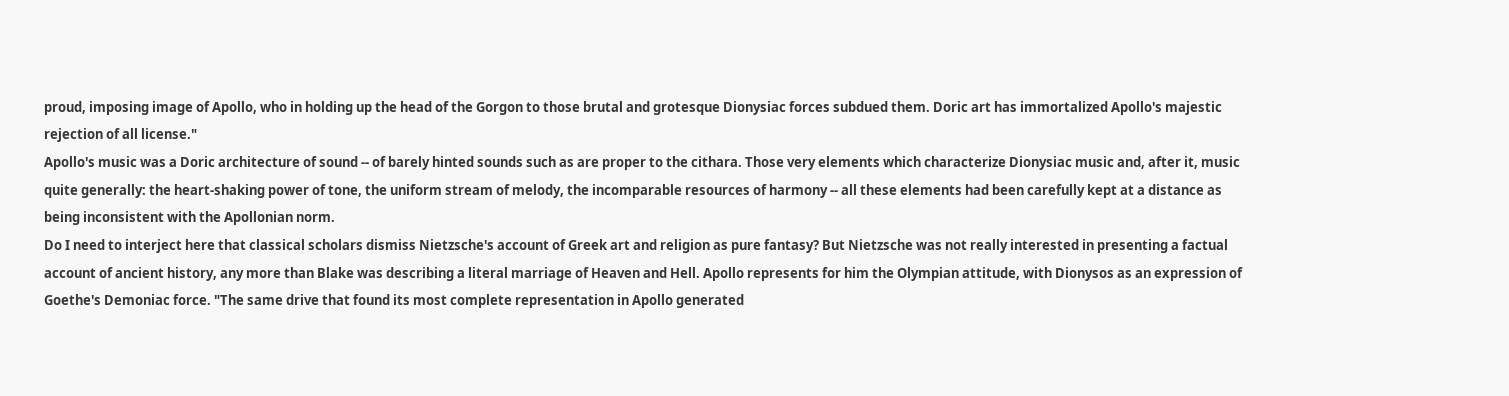proud, imposing image of Apollo, who in holding up the head of the Gorgon to those brutal and grotesque Dionysiac forces subdued them. Doric art has immortalized Apollo's majestic rejection of all license."
Apollo's music was a Doric architecture of sound -- of barely hinted sounds such as are proper to the cithara. Those very elements which characterize Dionysiac music and, after it, music quite generally: the heart-shaking power of tone, the uniform stream of melody, the incomparable resources of harmony -- all these elements had been carefully kept at a distance as being inconsistent with the Apollonian norm.
Do I need to interject here that classical scholars dismiss Nietzsche's account of Greek art and religion as pure fantasy? But Nietzsche was not really interested in presenting a factual account of ancient history, any more than Blake was describing a literal marriage of Heaven and Hell. Apollo represents for him the Olympian attitude, with Dionysos as an expression of Goethe's Demoniac force. "The same drive that found its most complete representation in Apollo generated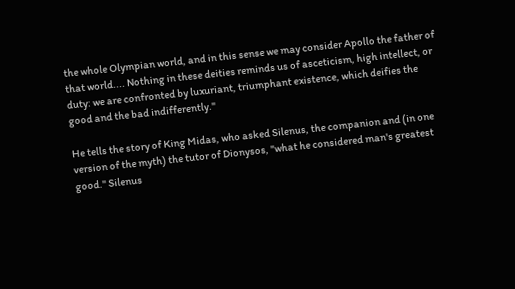the whole Olympian world, and in this sense we may consider Apollo the father of that world.... Nothing in these deities reminds us of asceticism, high intellect, or duty: we are confronted by luxuriant, triumphant existence, which deifies the good and the bad indifferently."

He tells the story of King Midas, who asked Silenus, the companion and (in one version of the myth) the tutor of Dionysos, "what he considered man's greatest good." Silenus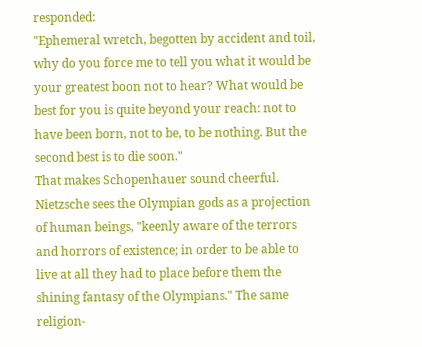responded:
"Ephemeral wretch, begotten by accident and toil, why do you force me to tell you what it would be your greatest boon not to hear? What would be best for you is quite beyond your reach: not to have been born, not to be, to be nothing. But the second best is to die soon."
That makes Schopenhauer sound cheerful. Nietzsche sees the Olympian gods as a projection of human beings, "keenly aware of the terrors and horrors of existence; in order to be able to live at all they had to place before them the shining fantasy of the Olympians." The same religion-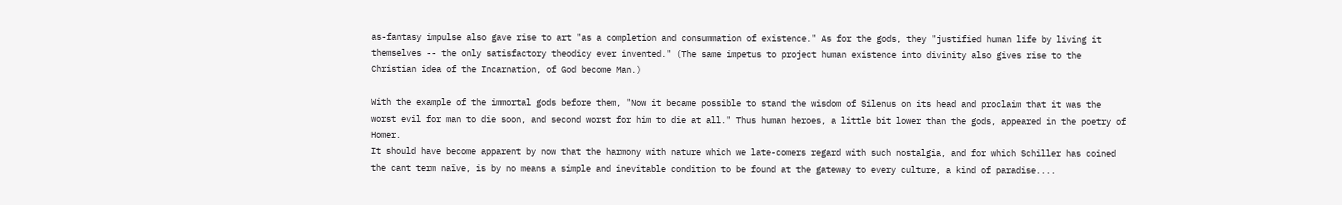as-fantasy impulse also gave rise to art "as a completion and consummation of existence." As for the gods, they "justified human life by living it themselves -- the only satisfactory theodicy ever invented." (The same impetus to project human existence into divinity also gives rise to the Christian idea of the Incarnation, of God become Man.)

With the example of the immortal gods before them, "Now it became possible to stand the wisdom of Silenus on its head and proclaim that it was the worst evil for man to die soon, and second worst for him to die at all." Thus human heroes, a little bit lower than the gods, appeared in the poetry of Homer.
It should have become apparent by now that the harmony with nature which we late-comers regard with such nostalgia, and for which Schiller has coined the cant term naïve, is by no means a simple and inevitable condition to be found at the gateway to every culture, a kind of paradise....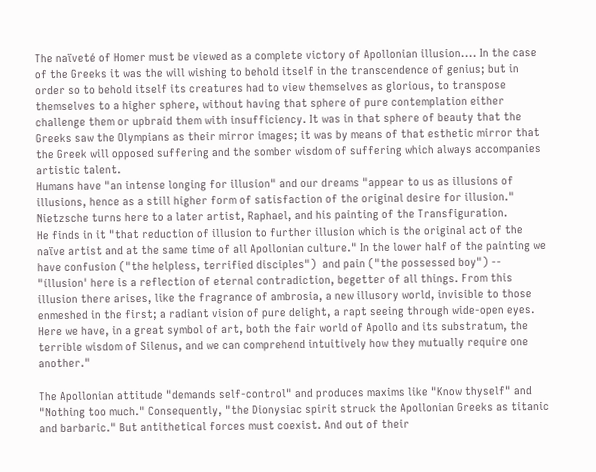The naïveté of Homer must be viewed as a complete victory of Apollonian illusion.... In the case of the Greeks it was the will wishing to behold itself in the transcendence of genius; but in order so to behold itself its creatures had to view themselves as glorious, to transpose themselves to a higher sphere, without having that sphere of pure contemplation either challenge them or upbraid them with insufficiency. It was in that sphere of beauty that the Greeks saw the Olympians as their mirror images; it was by means of that esthetic mirror that the Greek will opposed suffering and the somber wisdom of suffering which always accompanies artistic talent.
Humans have "an intense longing for illusion" and our dreams "appear to us as illusions of illusions, hence as a still higher form of satisfaction of the original desire for illusion." Nietzsche turns here to a later artist, Raphael, and his painting of the Transfiguration.
He finds in it "that reduction of illusion to further illusion which is the original act of the naïve artist and at the same time of all Apollonian culture." In the lower half of the painting we have confusion ("the helpless, terrified disciples")  and pain ("the possessed boy") -- "íllusion' here is a reflection of eternal contradiction, begetter of all things. From this illusion there arises, like the fragrance of ambrosia, a new illusory world, invisible to those enmeshed in the first; a radiant vision of pure delight, a rapt seeing through wide-open eyes. Here we have, in a great symbol of art, both the fair world of Apollo and its substratum, the terrible wisdom of Silenus, and we can comprehend intuitively how they mutually require one another."

The Apollonian attitude "demands self-control" and produces maxims like "Know thyself" and "Nothing too much." Consequently, "the Dionysiac spirit struck the Apollonian Greeks as titanic and barbaric." But antithetical forces must coexist. And out of their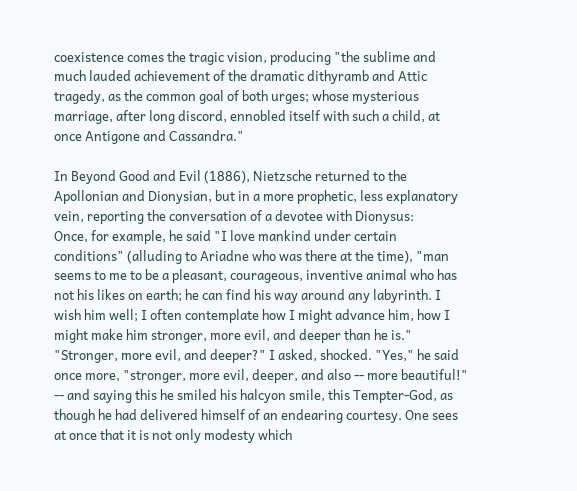coexistence comes the tragic vision, producing "the sublime and much lauded achievement of the dramatic dithyramb and Attic tragedy, as the common goal of both urges; whose mysterious marriage, after long discord, ennobled itself with such a child, at once Antigone and Cassandra."

In Beyond Good and Evil (1886), Nietzsche returned to the Apollonian and Dionysian, but in a more prophetic, less explanatory vein, reporting the conversation of a devotee with Dionysus:
Once, for example, he said "I love mankind under certain conditions" (alluding to Ariadne who was there at the time), "man seems to me to be a pleasant, courageous, inventive animal who has not his likes on earth; he can find his way around any labyrinth. I wish him well; I often contemplate how I might advance him, how I might make him stronger, more evil, and deeper than he is." "Stronger, more evil, and deeper?" I asked, shocked. "Yes," he said once more, "stronger, more evil, deeper, and also -- more beautiful!" -- and saying this he smiled his halcyon smile, this Tempter-God, as though he had delivered himself of an endearing courtesy. One sees at once that it is not only modesty which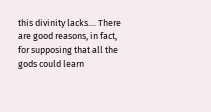this divinity lacks.... There are good reasons, in fact, for supposing that all the gods could learn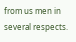from us men in several respects.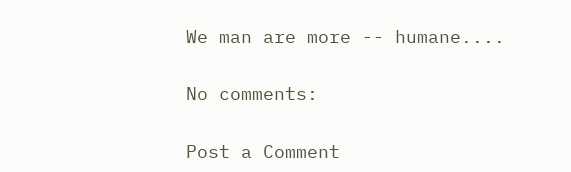We man are more -- humane....

No comments:

Post a Comment